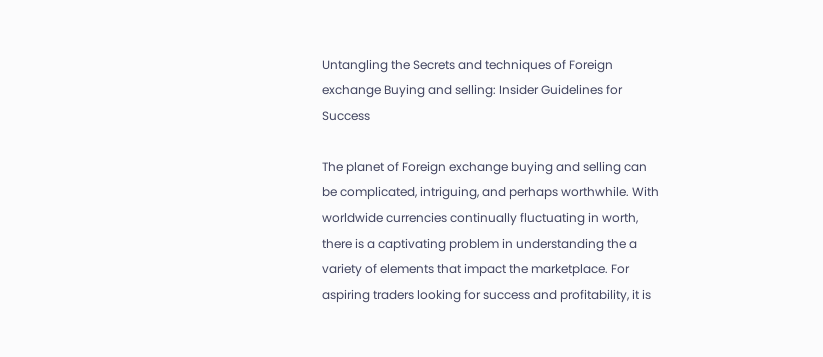Untangling the Secrets and techniques of Foreign exchange Buying and selling: Insider Guidelines for Success

The planet of Foreign exchange buying and selling can be complicated, intriguing, and perhaps worthwhile. With worldwide currencies continually fluctuating in worth, there is a captivating problem in understanding the a variety of elements that impact the marketplace. For aspiring traders looking for success and profitability, it is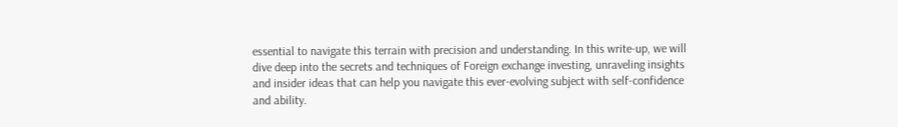essential to navigate this terrain with precision and understanding. In this write-up, we will dive deep into the secrets and techniques of Foreign exchange investing, unraveling insights and insider ideas that can help you navigate this ever-evolving subject with self-confidence and ability.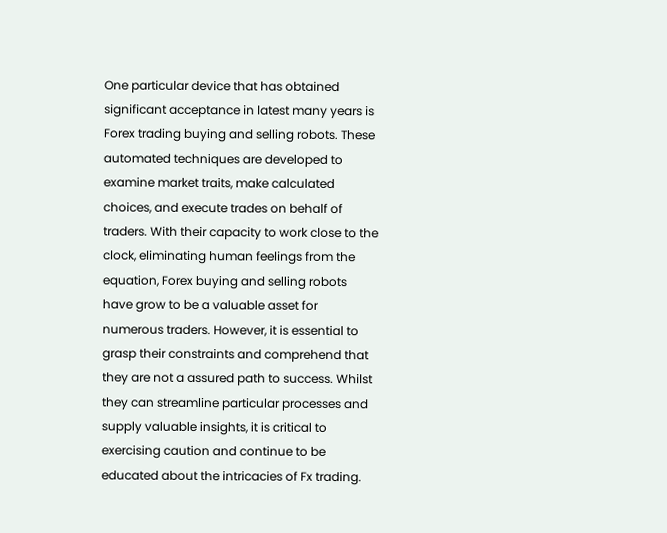One particular device that has obtained significant acceptance in latest many years is Forex trading buying and selling robots. These automated techniques are developed to examine market traits, make calculated choices, and execute trades on behalf of traders. With their capacity to work close to the clock, eliminating human feelings from the equation, Forex buying and selling robots have grow to be a valuable asset for numerous traders. However, it is essential to grasp their constraints and comprehend that they are not a assured path to success. Whilst they can streamline particular processes and supply valuable insights, it is critical to exercising caution and continue to be educated about the intricacies of Fx trading.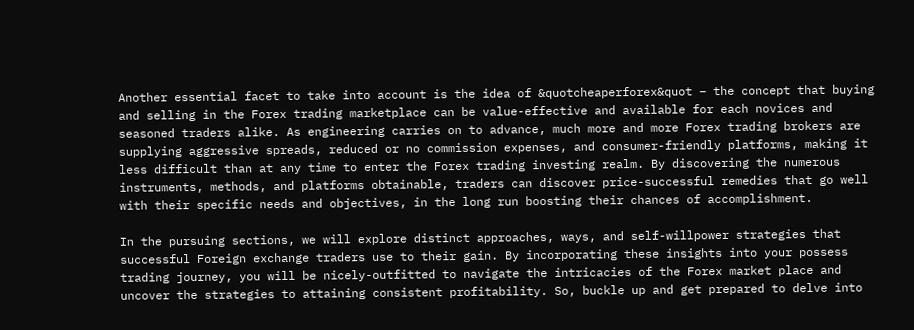Another essential facet to take into account is the idea of &quotcheaperforex&quot – the concept that buying and selling in the Forex trading marketplace can be value-effective and available for each novices and seasoned traders alike. As engineering carries on to advance, much more and more Forex trading brokers are supplying aggressive spreads, reduced or no commission expenses, and consumer-friendly platforms, making it less difficult than at any time to enter the Forex trading investing realm. By discovering the numerous instruments, methods, and platforms obtainable, traders can discover price-successful remedies that go well with their specific needs and objectives, in the long run boosting their chances of accomplishment.

In the pursuing sections, we will explore distinct approaches, ways, and self-willpower strategies that successful Foreign exchange traders use to their gain. By incorporating these insights into your possess trading journey, you will be nicely-outfitted to navigate the intricacies of the Forex market place and uncover the strategies to attaining consistent profitability. So, buckle up and get prepared to delve into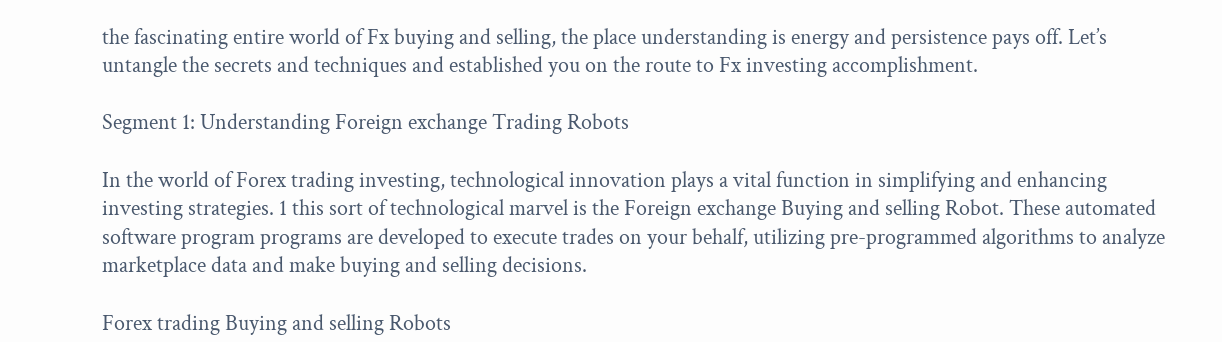the fascinating entire world of Fx buying and selling, the place understanding is energy and persistence pays off. Let’s untangle the secrets and techniques and established you on the route to Fx investing accomplishment.

Segment 1: Understanding Foreign exchange Trading Robots

In the world of Forex trading investing, technological innovation plays a vital function in simplifying and enhancing investing strategies. 1 this sort of technological marvel is the Foreign exchange Buying and selling Robot. These automated software program programs are developed to execute trades on your behalf, utilizing pre-programmed algorithms to analyze marketplace data and make buying and selling decisions.

Forex trading Buying and selling Robots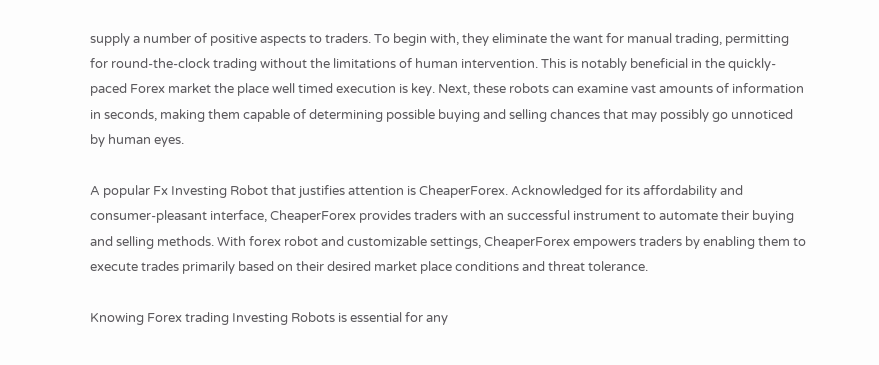supply a number of positive aspects to traders. To begin with, they eliminate the want for manual trading, permitting for round-the-clock trading without the limitations of human intervention. This is notably beneficial in the quickly-paced Forex market the place well timed execution is key. Next, these robots can examine vast amounts of information in seconds, making them capable of determining possible buying and selling chances that may possibly go unnoticed by human eyes.

A popular Fx Investing Robot that justifies attention is CheaperForex. Acknowledged for its affordability and consumer-pleasant interface, CheaperForex provides traders with an successful instrument to automate their buying and selling methods. With forex robot and customizable settings, CheaperForex empowers traders by enabling them to execute trades primarily based on their desired market place conditions and threat tolerance.

Knowing Forex trading Investing Robots is essential for any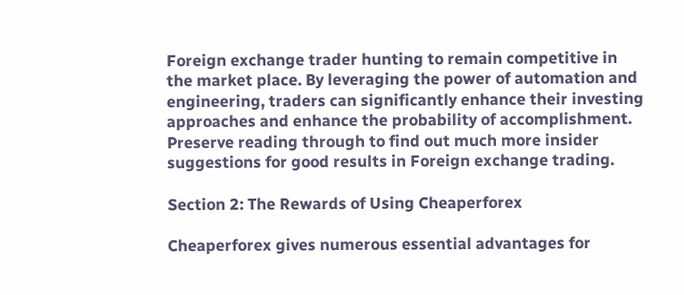Foreign exchange trader hunting to remain competitive in the market place. By leveraging the power of automation and engineering, traders can significantly enhance their investing approaches and enhance the probability of accomplishment. Preserve reading through to find out much more insider suggestions for good results in Foreign exchange trading.

Section 2: The Rewards of Using Cheaperforex

Cheaperforex gives numerous essential advantages for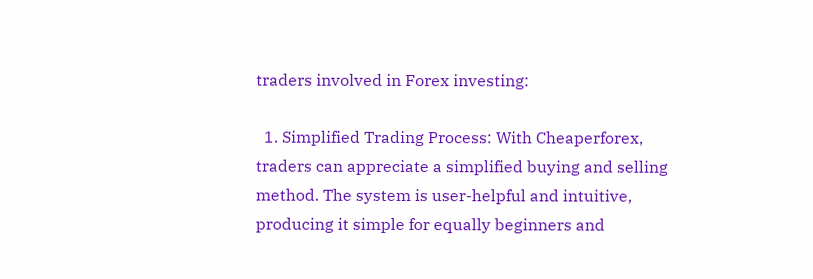traders involved in Forex investing:

  1. Simplified Trading Process: With Cheaperforex, traders can appreciate a simplified buying and selling method. The system is user-helpful and intuitive, producing it simple for equally beginners and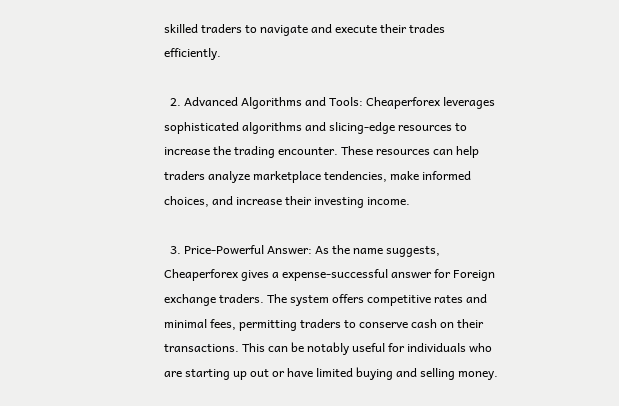skilled traders to navigate and execute their trades efficiently.

  2. Advanced Algorithms and Tools: Cheaperforex leverages sophisticated algorithms and slicing-edge resources to increase the trading encounter. These resources can help traders analyze marketplace tendencies, make informed choices, and increase their investing income.

  3. Price-Powerful Answer: As the name suggests, Cheaperforex gives a expense-successful answer for Foreign exchange traders. The system offers competitive rates and minimal fees, permitting traders to conserve cash on their transactions. This can be notably useful for individuals who are starting up out or have limited buying and selling money.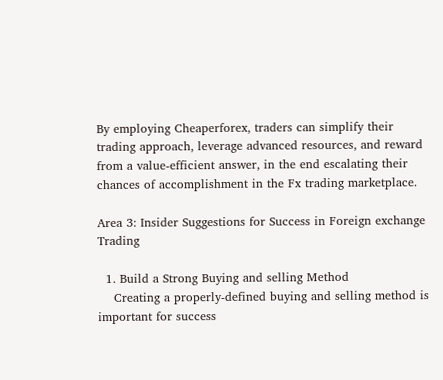By employing Cheaperforex, traders can simplify their trading approach, leverage advanced resources, and reward from a value-efficient answer, in the end escalating their chances of accomplishment in the Fx trading marketplace.

Area 3: Insider Suggestions for Success in Foreign exchange Trading

  1. Build a Strong Buying and selling Method
    Creating a properly-defined buying and selling method is important for success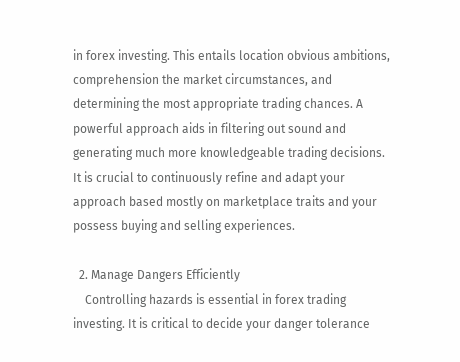in forex investing. This entails location obvious ambitions, comprehension the market circumstances, and determining the most appropriate trading chances. A powerful approach aids in filtering out sound and generating much more knowledgeable trading decisions. It is crucial to continuously refine and adapt your approach based mostly on marketplace traits and your possess buying and selling experiences.

  2. Manage Dangers Efficiently
    Controlling hazards is essential in forex trading investing. It is critical to decide your danger tolerance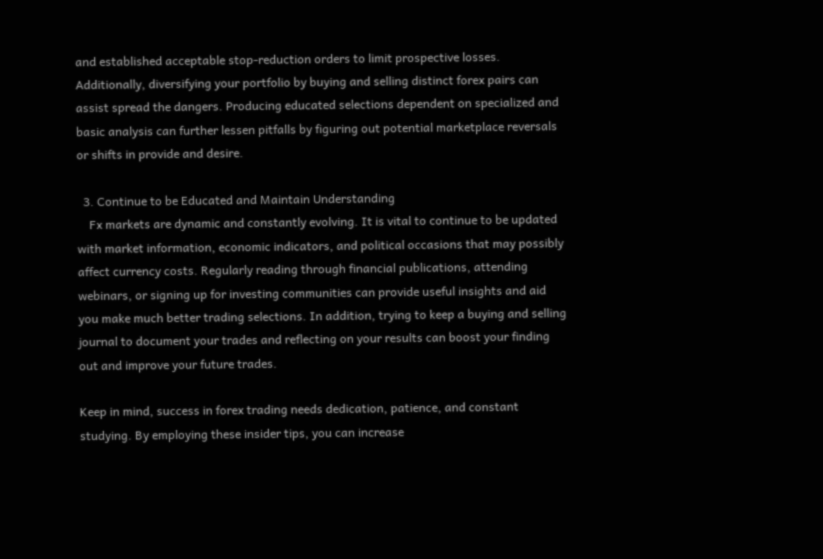and established acceptable stop-reduction orders to limit prospective losses. Additionally, diversifying your portfolio by buying and selling distinct forex pairs can assist spread the dangers. Producing educated selections dependent on specialized and basic analysis can further lessen pitfalls by figuring out potential marketplace reversals or shifts in provide and desire.

  3. Continue to be Educated and Maintain Understanding
    Fx markets are dynamic and constantly evolving. It is vital to continue to be updated with market information, economic indicators, and political occasions that may possibly affect currency costs. Regularly reading through financial publications, attending webinars, or signing up for investing communities can provide useful insights and aid you make much better trading selections. In addition, trying to keep a buying and selling journal to document your trades and reflecting on your results can boost your finding out and improve your future trades.

Keep in mind, success in forex trading needs dedication, patience, and constant studying. By employing these insider tips, you can increase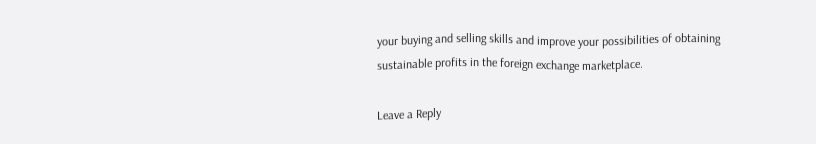your buying and selling skills and improve your possibilities of obtaining sustainable profits in the foreign exchange marketplace.

Leave a Reply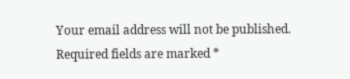Your email address will not be published. Required fields are marked *